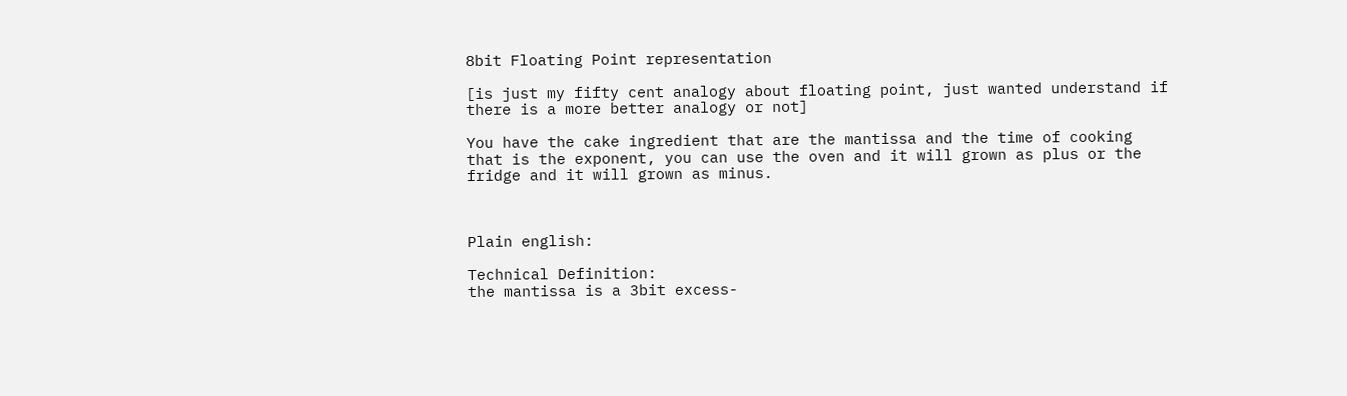8bit Floating Point representation

[is just my fifty cent analogy about floating point, just wanted understand if there is a more better analogy or not]

You have the cake ingredient that are the mantissa and the time of cooking that is the exponent, you can use the oven and it will grown as plus or the fridge and it will grown as minus.



Plain english:

Technical Definition:
the mantissa is a 3bit excess-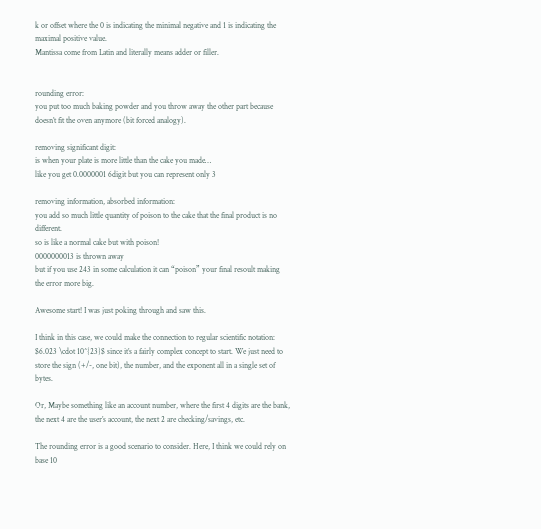k or offset where the 0 is indicating the minimal negative and 1 is indicating the maximal positive value.
Mantissa come from Latin and literally means adder or filler.


rounding error:
you put too much baking powder and you throw away the other part because doesn’t fit the oven anymore (bit forced analogy).

removing significant digit:
is when your plate is more little than the cake you made…
like you get 0.0000001 6digit but you can represent only 3

removing information, absorbed information:
you add so much little quantity of poison to the cake that the final product is no different.
so is like a normal cake but with poison!
0000000013 is thrown away
but if you use 243 in some calculation it can “poison” your final resoult making the error more big.

Awesome start! I was just poking through and saw this.

I think in this case, we could make the connection to regular scientific notation: $6.023 \cdot 10^{23}$ since it’s a fairly complex concept to start. We just need to store the sign (+/-, one bit), the number, and the exponent all in a single set of bytes.

Or, Maybe something like an account number, where the first 4 digits are the bank, the next 4 are the user’s account, the next 2 are checking/savings, etc.

The rounding error is a good scenario to consider. Here, I think we could rely on base 10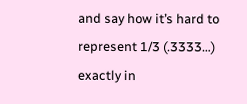and say how it’s hard to represent 1/3 (.3333…) exactly in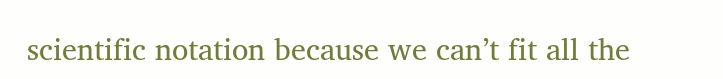scientific notation because we can’t fit all the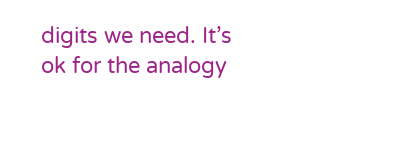digits we need. It’s ok for the analogy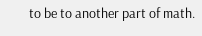to be to another part of math.